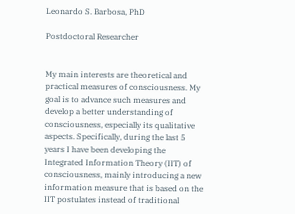Leonardo S. Barbosa, PhD

Postdoctoral Researcher


My main interests are theoretical and practical measures of consciousness. My goal is to advance such measures and develop a better understanding of consciousness, especially its qualitative aspects. Specifically, during the last 5 years I have been developing the Integrated Information Theory (IIT) of consciousness, mainly introducing a new information measure that is based on the IIT postulates instead of traditional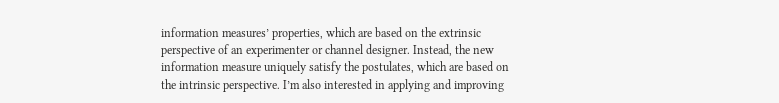information measures’ properties, which are based on the extrinsic perspective of an experimenter or channel designer. Instead, the new information measure uniquely satisfy the postulates, which are based on the intrinsic perspective. I’m also interested in applying and improving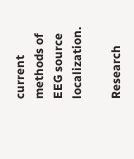current methods of EEG source localization.

Research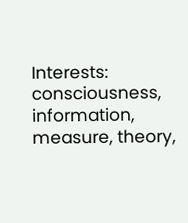Interests: consciousness, information, measure, theory,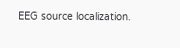EEG source localization.